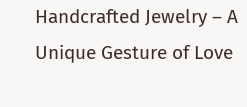Handcrafted Jewelry – A Unique Gesture of Love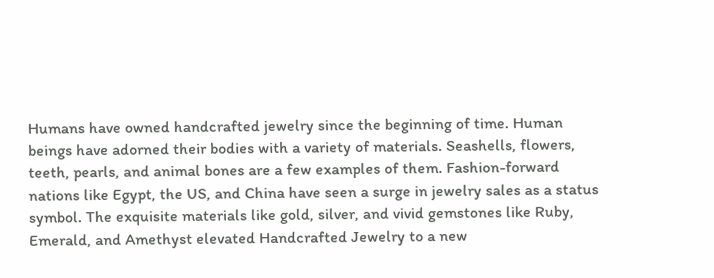Humans have owned handcrafted jewelry since the beginning of time. Human beings have adorned their bodies with a variety of materials. Seashells, flowers, teeth, pearls, and animal bones are a few examples of them. Fashion-forward nations like Egypt, the US, and China have seen a surge in jewelry sales as a status symbol. The exquisite materials like gold, silver, and vivid gemstones like Ruby, Emerald, and Amethyst elevated Handcrafted Jewelry to a new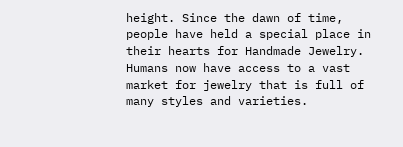height. Since the dawn of time, people have held a special place in their hearts for Handmade Jewelry. Humans now have access to a vast market for jewelry that is full of many styles and varieties.